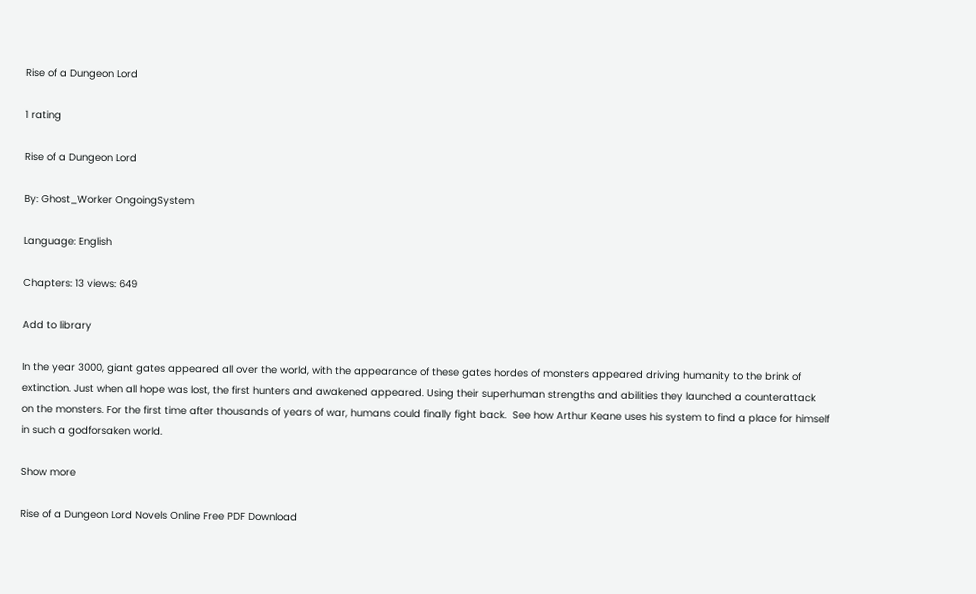Rise of a Dungeon Lord

1 rating

Rise of a Dungeon Lord

By: Ghost_Worker OngoingSystem

Language: English

Chapters: 13 views: 649

Add to library

In the year 3000, giant gates appeared all over the world, with the appearance of these gates hordes of monsters appeared driving humanity to the brink of extinction. Just when all hope was lost, the first hunters and awakened appeared. Using their superhuman strengths and abilities they launched a counterattack on the monsters. For the first time after thousands of years of war, humans could finally fight back.  See how Arthur Keane uses his system to find a place for himself in such a godforsaken world.

Show more

Rise of a Dungeon Lord Novels Online Free PDF Download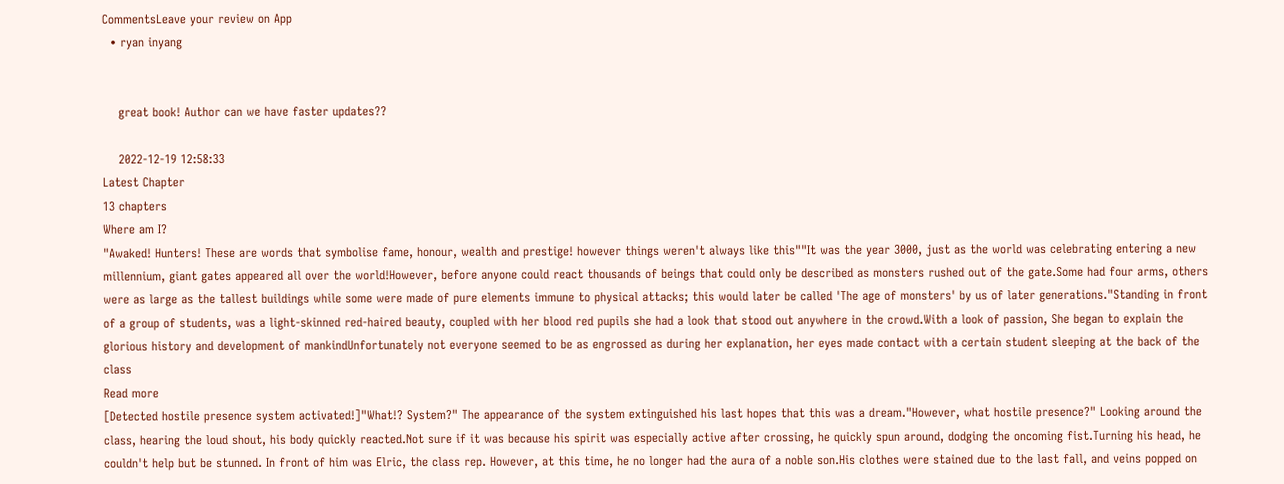CommentsLeave your review on App
  • ryan inyang


    great book! Author can we have faster updates??

    2022-12-19 12:58:33
Latest Chapter
13 chapters
Where am I?
"Awaked! Hunters! These are words that symbolise fame, honour, wealth and prestige! however things weren't always like this""It was the year 3000, just as the world was celebrating entering a new millennium, giant gates appeared all over the world!However, before anyone could react thousands of beings that could only be described as monsters rushed out of the gate.Some had four arms, others were as large as the tallest buildings while some were made of pure elements immune to physical attacks; this would later be called 'The age of monsters' by us of later generations."Standing in front of a group of students, was a light-skinned red-haired beauty, coupled with her blood red pupils she had a look that stood out anywhere in the crowd.With a look of passion, She began to explain the glorious history and development of mankindUnfortunately not everyone seemed to be as engrossed as during her explanation, her eyes made contact with a certain student sleeping at the back of the class
Read more
[Detected hostile presence system activated!]"What!? System?" The appearance of the system extinguished his last hopes that this was a dream."However, what hostile presence?" Looking around the class, hearing the loud shout, his body quickly reacted.Not sure if it was because his spirit was especially active after crossing, he quickly spun around, dodging the oncoming fist.Turning his head, he couldn't help but be stunned. In front of him was Elric, the class rep. However, at this time, he no longer had the aura of a noble son.His clothes were stained due to the last fall, and veins popped on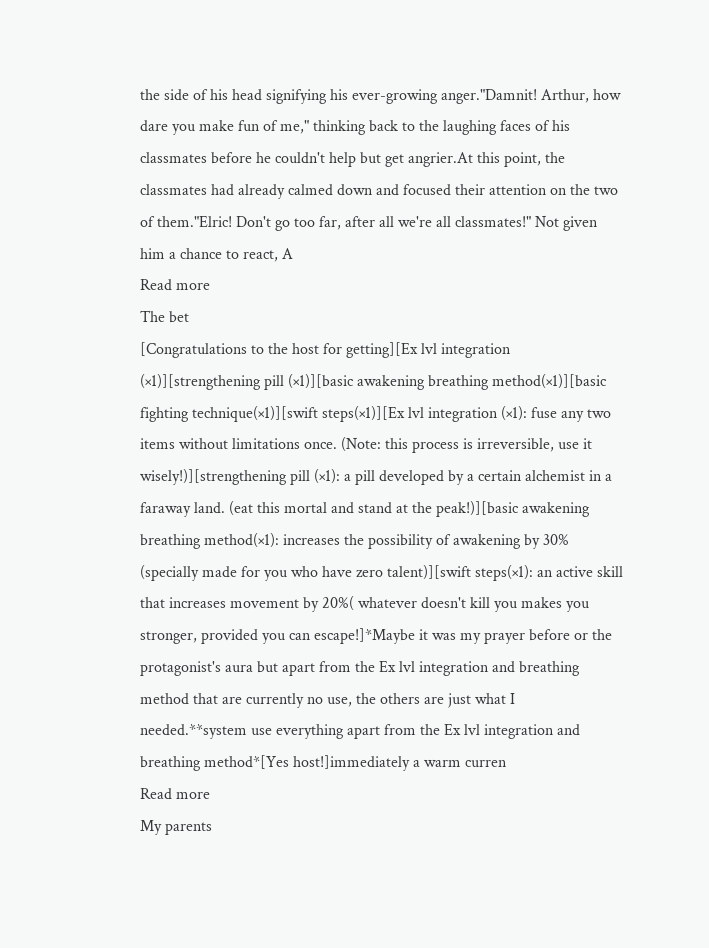the side of his head signifying his ever-growing anger."Damnit! Arthur, how dare you make fun of me," thinking back to the laughing faces of his classmates before he couldn't help but get angrier.At this point, the classmates had already calmed down and focused their attention on the two of them."Elric! Don't go too far, after all we're all classmates!" Not given him a chance to react, A
Read more
The bet
[Congratulations to the host for getting][Ex lvl integration (×1)][strengthening pill (×1)][basic awakening breathing method(×1)][basic fighting technique(×1)][swift steps(×1)][Ex lvl integration (×1): fuse any two items without limitations once. (Note: this process is irreversible, use it wisely!)][strengthening pill (×1): a pill developed by a certain alchemist in a faraway land. (eat this mortal and stand at the peak!)][basic awakening breathing method(×1): increases the possibility of awakening by 30% (specially made for you who have zero talent)][swift steps(×1): an active skill that increases movement by 20%( whatever doesn't kill you makes you stronger, provided you can escape!]*Maybe it was my prayer before or the protagonist's aura but apart from the Ex lvl integration and breathing method that are currently no use, the others are just what I needed.**system use everything apart from the Ex lvl integration and breathing method*[Yes host!]immediately a warm curren
Read more
My parents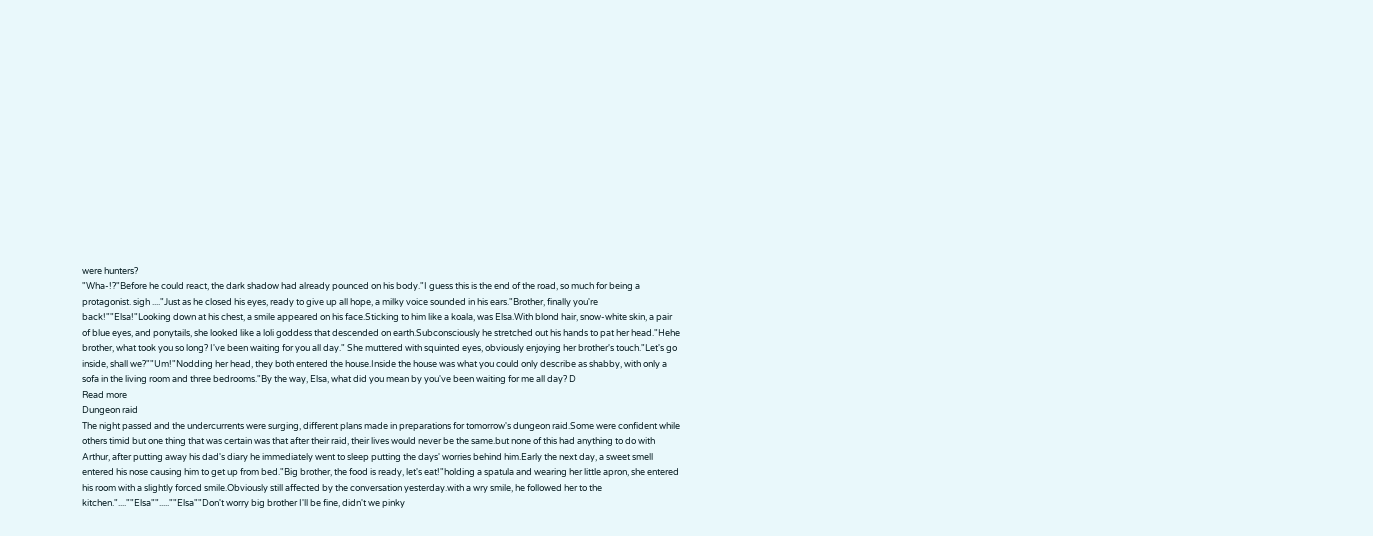were hunters?
"Wha-!?"Before he could react, the dark shadow had already pounced on his body."I guess this is the end of the road, so much for being a protagonist. sigh ...."Just as he closed his eyes, ready to give up all hope, a milky voice sounded in his ears."Brother, finally you're back!""Elsa!"Looking down at his chest, a smile appeared on his face.Sticking to him like a koala, was Elsa.With blond hair, snow-white skin, a pair of blue eyes, and ponytails, she looked like a loli goddess that descended on earth.Subconsciously he stretched out his hands to pat her head."Hehe brother, what took you so long? I've been waiting for you all day." She muttered with squinted eyes, obviously enjoying her brother's touch."Let's go inside, shall we?""Um!"Nodding her head, they both entered the house.Inside the house was what you could only describe as shabby, with only a sofa in the living room and three bedrooms."By the way, Elsa, what did you mean by you've been waiting for me all day? D
Read more
Dungeon raid
The night passed and the undercurrents were surging, different plans made in preparations for tomorrow's dungeon raid.Some were confident while others timid but one thing that was certain was that after their raid, their lives would never be the same.but none of this had anything to do with Arthur, after putting away his dad's diary he immediately went to sleep putting the days' worries behind him.Early the next day, a sweet smell entered his nose causing him to get up from bed."Big brother, the food is ready, let's eat!"holding a spatula and wearing her little apron, she entered his room with a slightly forced smile.Obviously still affected by the conversation yesterday.with a wry smile, he followed her to the kitchen."....""Elsa"".....""Elsa""Don't worry big brother I'll be fine, didn't we pinky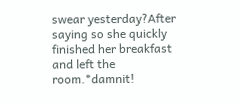swear yesterday?After saying so she quickly finished her breakfast and left the room.*damnit!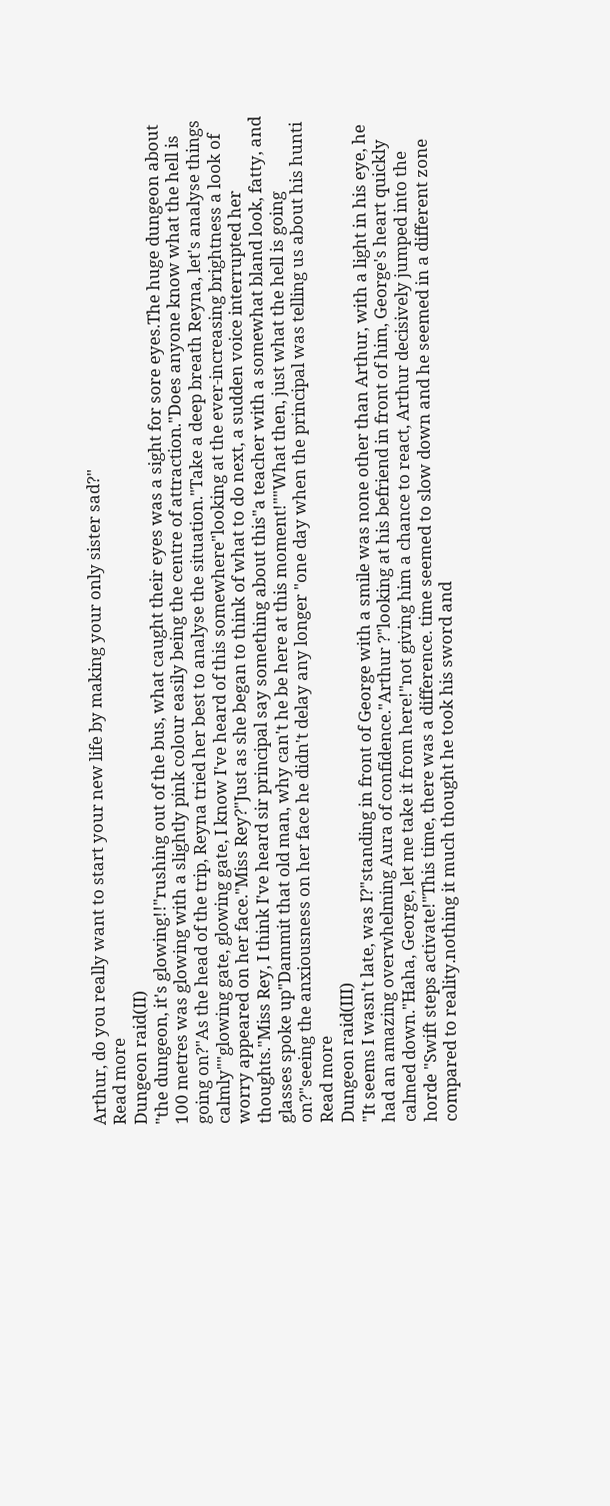Arthur, do you really want to start your new life by making your only sister sad?"
Read more
Dungeon raid(II)
"the dungeon, it's glowing!!"rushing out of the bus, what caught their eyes was a sight for sore eyes.The huge dungeon about 100 metres was glowing with a slightly pink colour easily being the centre of attraction."Does anyone know what the hell is going on?"As the head of the trip, Reyna tried her best to analyse the situation."Take a deep breath Reyna, let's analyse things calmly""glowing gate, glowing gate, I know I've heard of this somewhere"looking at the ever-increasing brightness a look of worry appeared on her face."Miss Rey?"Just as she began to think of what to do next, a sudden voice interrupted her thoughts."Miss Rey, I think I've heard sir principal say something about this"a teacher with a somewhat bland look, fatty, and glasses spoke up"Dammit that old man, why can't he be here at this moment!""What then, just what the hell is going on?"seeing the anxiousness on her face he didn't delay any longer "one day when the principal was telling us about his hunti
Read more
Dungeon raid(III)
"It seems I wasn't late, was I?"standing in front of George with a smile was none other than Arthur, with a light in his eye, he had an amazing overwhelming Aura of confidence."Arthur ?"looking at his befriend in front of him, George's heart quickly calmed down."Haha, George, let me take it from here!"not giving him a chance to react, Arthur decisively jumped into the horde "Swift steps activate!"This time, there was a difference. time seemed to slow down and he seemed in a different zone compared to reality.nothing it much thought he took his sword and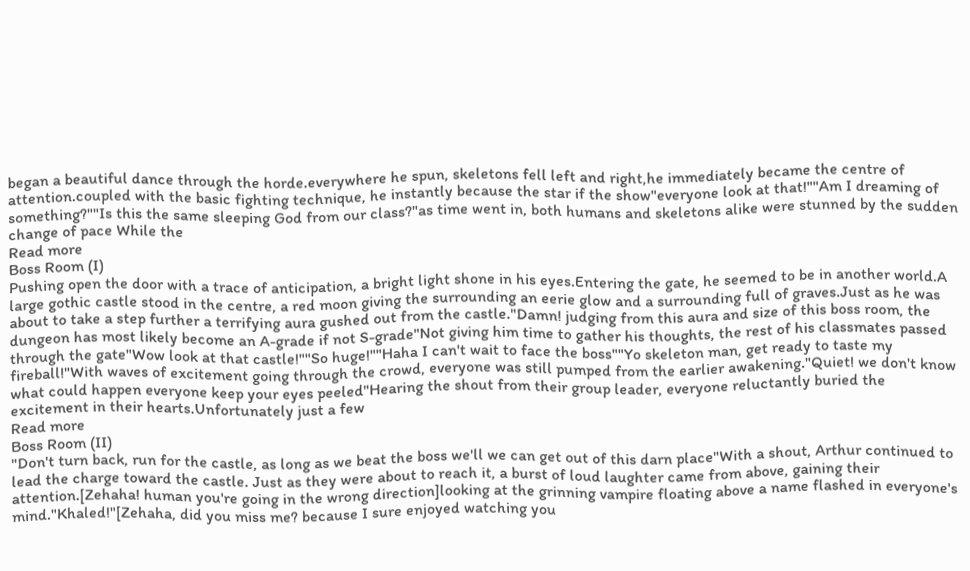began a beautiful dance through the horde.everywhere he spun, skeletons fell left and right,he immediately became the centre of attention.coupled with the basic fighting technique, he instantly because the star if the show"everyone look at that!""Am I dreaming of something?""Is this the same sleeping God from our class?"as time went in, both humans and skeletons alike were stunned by the sudden change of pace While the
Read more
Boss Room (I)
Pushing open the door with a trace of anticipation, a bright light shone in his eyes.Entering the gate, he seemed to be in another world.A large gothic castle stood in the centre, a red moon giving the surrounding an eerie glow and a surrounding full of graves.Just as he was about to take a step further a terrifying aura gushed out from the castle."Damn! judging from this aura and size of this boss room, the dungeon has most likely become an A-grade if not S-grade"Not giving him time to gather his thoughts, the rest of his classmates passed through the gate"Wow look at that castle!""So huge!""Haha I can't wait to face the boss""Yo skeleton man, get ready to taste my fireball!"With waves of excitement going through the crowd, everyone was still pumped from the earlier awakening."Quiet! we don't know what could happen everyone keep your eyes peeled"Hearing the shout from their group leader, everyone reluctantly buried the excitement in their hearts.Unfortunately just a few
Read more
Boss Room (II)
"Don't turn back, run for the castle, as long as we beat the boss we'll we can get out of this darn place"With a shout, Arthur continued to lead the charge toward the castle. Just as they were about to reach it, a burst of loud laughter came from above, gaining their attention.[Zehaha! human you're going in the wrong direction]looking at the grinning vampire floating above a name flashed in everyone's mind."Khaled!"[Zehaha, did you miss me? because I sure enjoyed watching you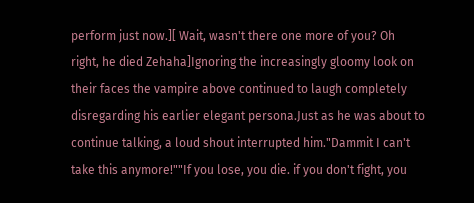perform just now.][ Wait, wasn't there one more of you? Oh right, he died Zehaha]Ignoring the increasingly gloomy look on their faces the vampire above continued to laugh completely disregarding his earlier elegant persona.Just as he was about to continue talking, a loud shout interrupted him."Dammit I can't take this anymore!""If you lose, you die. if you don't fight, you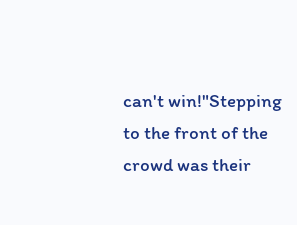can't win!"Stepping to the front of the crowd was their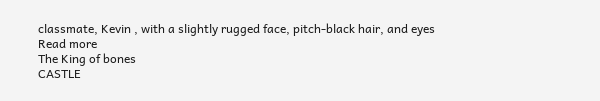classmate, Kevin , with a slightly rugged face, pitch-black hair, and eyes
Read more
The King of bones
CASTLE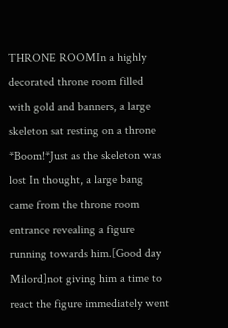THRONE ROOMIn a highly decorated throne room filled with gold and banners, a large skeleton sat resting on a throne *Boom!*Just as the skeleton was lost In thought, a large bang came from the throne room entrance revealing a figure running towards him.[Good day Milord]not giving him a time to react the figure immediately went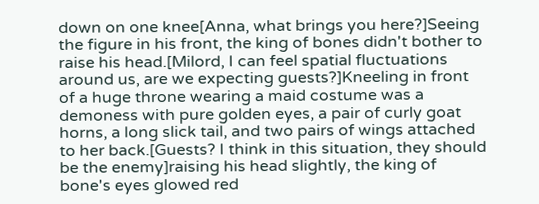down on one knee[Anna, what brings you here?]Seeing the figure in his front, the king of bones didn't bother to raise his head.[Milord, I can feel spatial fluctuations around us, are we expecting guests?]Kneeling in front of a huge throne wearing a maid costume was a demoness with pure golden eyes, a pair of curly goat horns, a long slick tail, and two pairs of wings attached to her back.[Guests? I think in this situation, they should be the enemy]raising his head slightly, the king of bone's eyes glowed red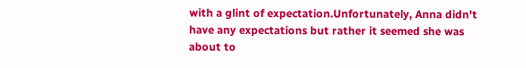with a glint of expectation.Unfortunately, Anna didn't have any expectations but rather it seemed she was about to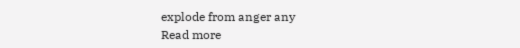explode from anger any
Read more